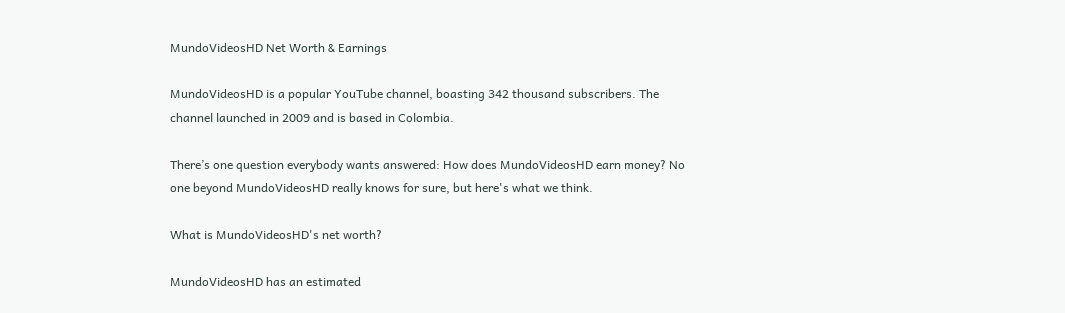MundoVideosHD Net Worth & Earnings

MundoVideosHD is a popular YouTube channel, boasting 342 thousand subscribers. The channel launched in 2009 and is based in Colombia.

There’s one question everybody wants answered: How does MundoVideosHD earn money? No one beyond MundoVideosHD really knows for sure, but here's what we think.

What is MundoVideosHD's net worth?

MundoVideosHD has an estimated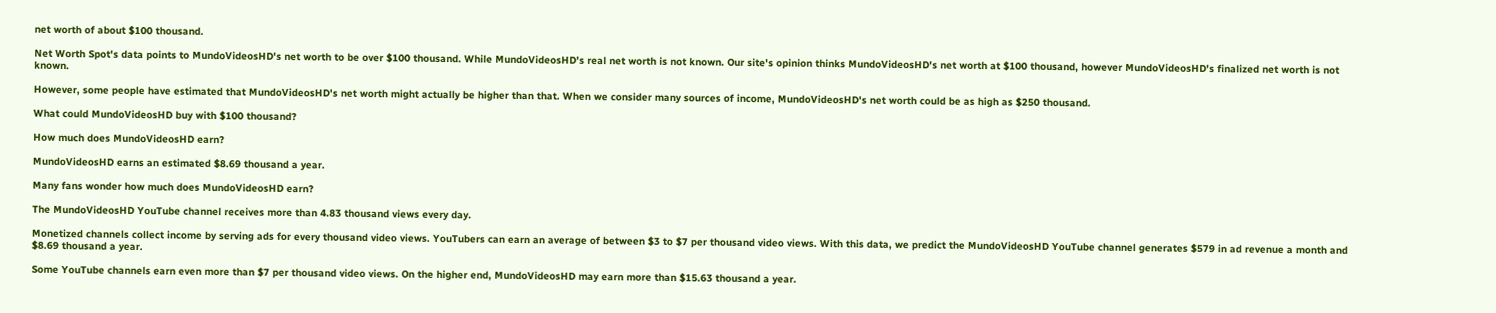net worth of about $100 thousand.

Net Worth Spot's data points to MundoVideosHD's net worth to be over $100 thousand. While MundoVideosHD's real net worth is not known. Our site's opinion thinks MundoVideosHD's net worth at $100 thousand, however MundoVideosHD's finalized net worth is not known.

However, some people have estimated that MundoVideosHD's net worth might actually be higher than that. When we consider many sources of income, MundoVideosHD's net worth could be as high as $250 thousand.

What could MundoVideosHD buy with $100 thousand?

How much does MundoVideosHD earn?

MundoVideosHD earns an estimated $8.69 thousand a year.

Many fans wonder how much does MundoVideosHD earn?

The MundoVideosHD YouTube channel receives more than 4.83 thousand views every day.

Monetized channels collect income by serving ads for every thousand video views. YouTubers can earn an average of between $3 to $7 per thousand video views. With this data, we predict the MundoVideosHD YouTube channel generates $579 in ad revenue a month and $8.69 thousand a year.

Some YouTube channels earn even more than $7 per thousand video views. On the higher end, MundoVideosHD may earn more than $15.63 thousand a year.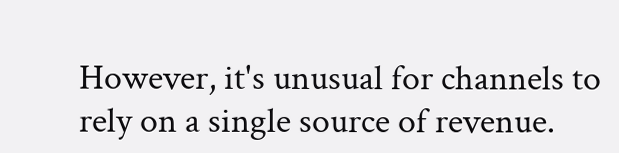However, it's unusual for channels to rely on a single source of revenue.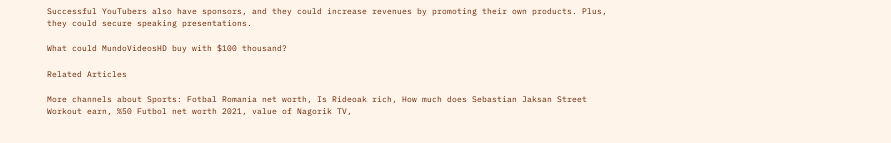Successful YouTubers also have sponsors, and they could increase revenues by promoting their own products. Plus, they could secure speaking presentations.

What could MundoVideosHD buy with $100 thousand?

Related Articles

More channels about Sports: Fotbal Romania net worth, Is Rideoak rich, How much does Sebastian Jaksan Street Workout earn, %50 Futbol net worth 2021, value of Nagorik TV,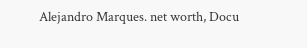Alejandro Marques. net worth, Docu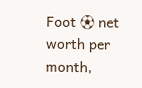Foot ⚽ net worth per month,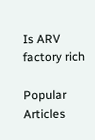Is ARV factory rich

Popular Articles